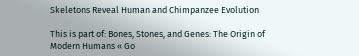Skeletons Reveal Human and Chimpanzee Evolution

This is part of: Bones, Stones, and Genes: The Origin of Modern Humans « Go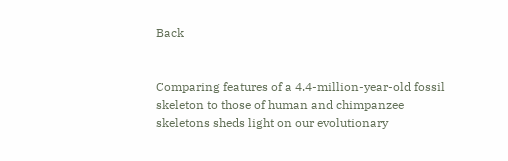Back


Comparing features of a 4.4-million-year-old fossil skeleton to those of human and chimpanzee skeletons sheds light on our evolutionary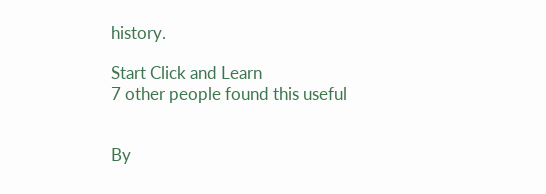history.

Start Click and Learn
7 other people found this useful


By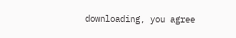downloading, you agree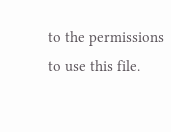to the permissions to use this file.